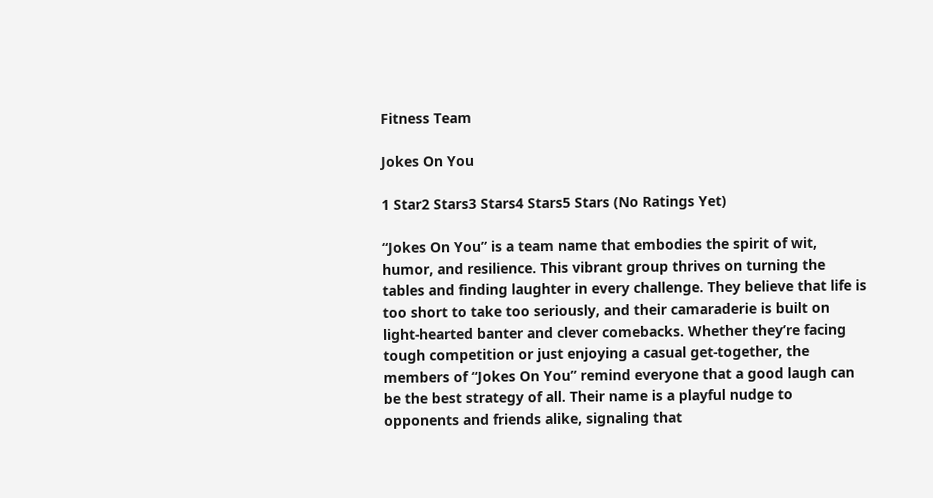Fitness Team

Jokes On You

1 Star2 Stars3 Stars4 Stars5 Stars (No Ratings Yet)

“Jokes On You” is a team name that embodies the spirit of wit, humor, and resilience. This vibrant group thrives on turning the tables and finding laughter in every challenge. They believe that life is too short to take too seriously, and their camaraderie is built on light-hearted banter and clever comebacks. Whether they’re facing tough competition or just enjoying a casual get-together, the members of “Jokes On You” remind everyone that a good laugh can be the best strategy of all. Their name is a playful nudge to opponents and friends alike, signaling that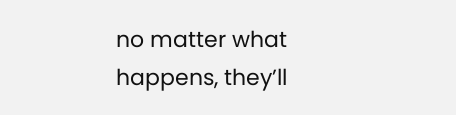no matter what happens, they’ll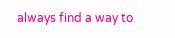always find a way to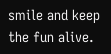smile and keep the fun alive.